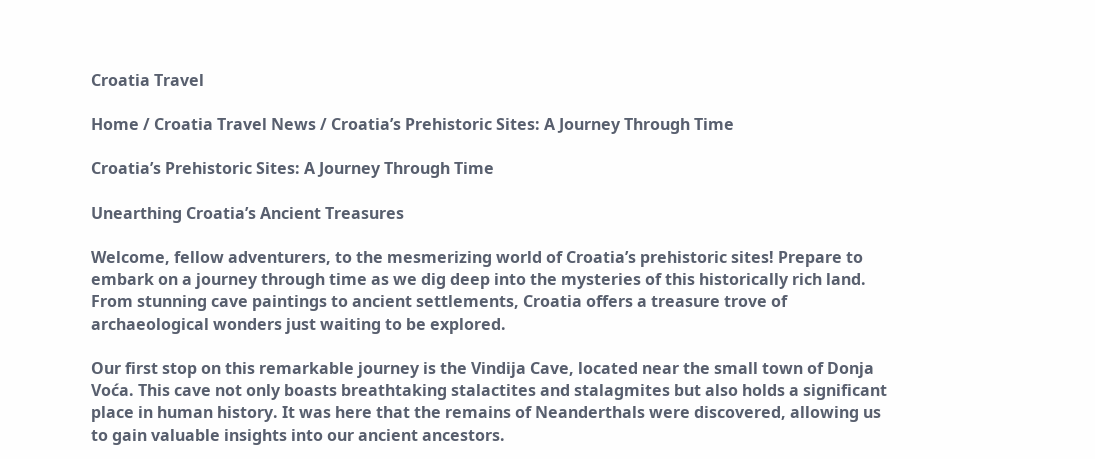Croatia Travel

Home / Croatia Travel News / Croatia’s Prehistoric Sites: A Journey Through Time

Croatia’s Prehistoric Sites: A Journey Through Time

Unearthing Croatia’s Ancient Treasures

Welcome, fellow adventurers, to the mesmerizing world of Croatia’s prehistoric sites! Prepare to embark on a journey through time as we dig deep into the mysteries of this historically rich land. From stunning cave paintings to ancient settlements, Croatia offers a treasure trove of archaeological wonders just waiting to be explored.

Our first stop on this remarkable journey is the Vindija Cave, located near the small town of Donja Voća. This cave not only boasts breathtaking stalactites and stalagmites but also holds a significant place in human history. It was here that the remains of Neanderthals were discovered, allowing us to gain valuable insights into our ancient ancestors.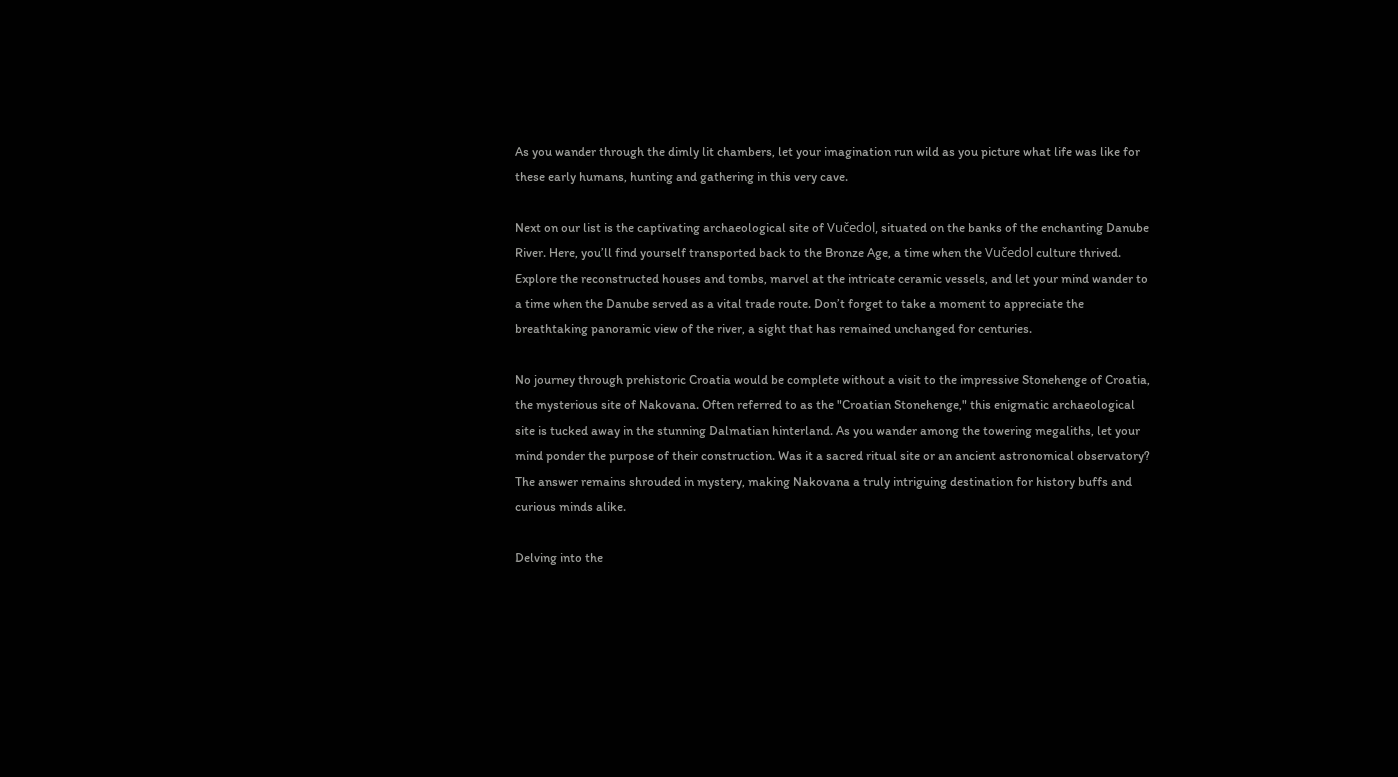As you wander through the dimly lit chambers, let your imagination run wild as you picture what life was like for these early humans, hunting and gathering in this very cave.

Next on our list is the captivating archaeological site of Vučedol, situated on the banks of the enchanting Danube River. Here, you’ll find yourself transported back to the Bronze Age, a time when the Vučedol culture thrived. Explore the reconstructed houses and tombs, marvel at the intricate ceramic vessels, and let your mind wander to a time when the Danube served as a vital trade route. Don’t forget to take a moment to appreciate the breathtaking panoramic view of the river, a sight that has remained unchanged for centuries.

No journey through prehistoric Croatia would be complete without a visit to the impressive Stonehenge of Croatia, the mysterious site of Nakovana. Often referred to as the "Croatian Stonehenge," this enigmatic archaeological site is tucked away in the stunning Dalmatian hinterland. As you wander among the towering megaliths, let your mind ponder the purpose of their construction. Was it a sacred ritual site or an ancient astronomical observatory? The answer remains shrouded in mystery, making Nakovana a truly intriguing destination for history buffs and curious minds alike.

Delving into the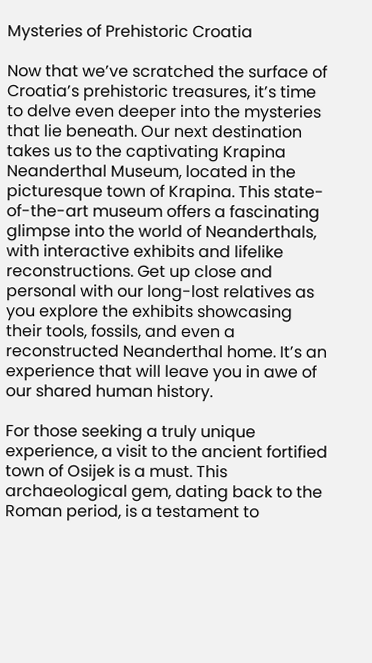Mysteries of Prehistoric Croatia

Now that we’ve scratched the surface of Croatia’s prehistoric treasures, it’s time to delve even deeper into the mysteries that lie beneath. Our next destination takes us to the captivating Krapina Neanderthal Museum, located in the picturesque town of Krapina. This state-of-the-art museum offers a fascinating glimpse into the world of Neanderthals, with interactive exhibits and lifelike reconstructions. Get up close and personal with our long-lost relatives as you explore the exhibits showcasing their tools, fossils, and even a reconstructed Neanderthal home. It’s an experience that will leave you in awe of our shared human history.

For those seeking a truly unique experience, a visit to the ancient fortified town of Osijek is a must. This archaeological gem, dating back to the Roman period, is a testament to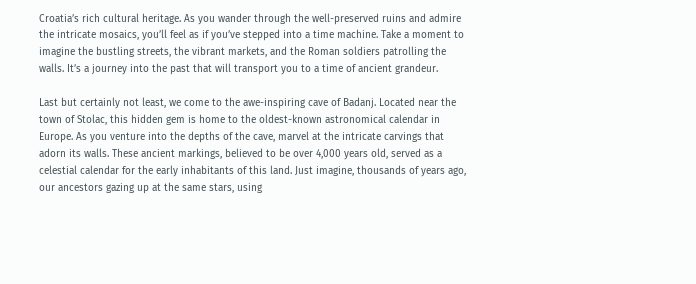Croatia’s rich cultural heritage. As you wander through the well-preserved ruins and admire the intricate mosaics, you’ll feel as if you’ve stepped into a time machine. Take a moment to imagine the bustling streets, the vibrant markets, and the Roman soldiers patrolling the walls. It’s a journey into the past that will transport you to a time of ancient grandeur.

Last but certainly not least, we come to the awe-inspiring cave of Badanj. Located near the town of Stolac, this hidden gem is home to the oldest-known astronomical calendar in Europe. As you venture into the depths of the cave, marvel at the intricate carvings that adorn its walls. These ancient markings, believed to be over 4,000 years old, served as a celestial calendar for the early inhabitants of this land. Just imagine, thousands of years ago, our ancestors gazing up at the same stars, using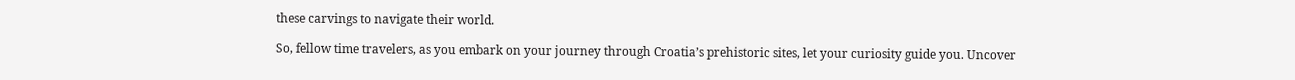these carvings to navigate their world.

So, fellow time travelers, as you embark on your journey through Croatia’s prehistoric sites, let your curiosity guide you. Uncover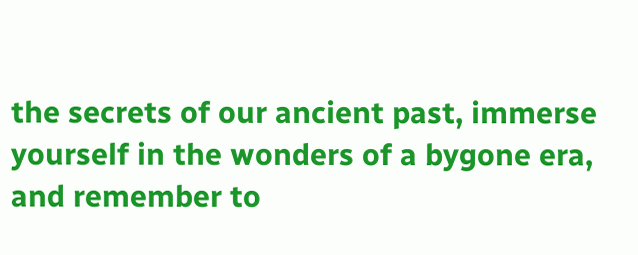the secrets of our ancient past, immerse yourself in the wonders of a bygone era, and remember to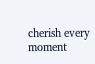cherish every moment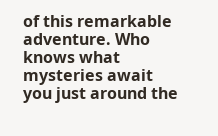of this remarkable adventure. Who knows what mysteries await you just around the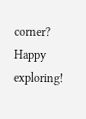corner? Happy exploring!